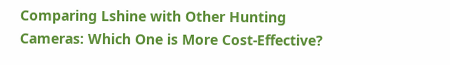Comparing Lshine with Other Hunting Cameras: Which One is More Cost-Effective?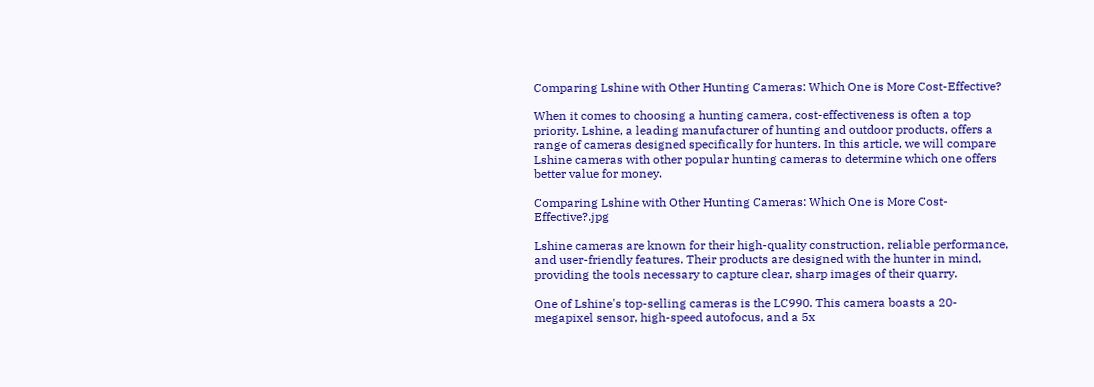Comparing Lshine with Other Hunting Cameras: Which One is More Cost-Effective?

When it comes to choosing a hunting camera, cost-effectiveness is often a top priority. Lshine, a leading manufacturer of hunting and outdoor products, offers a range of cameras designed specifically for hunters. In this article, we will compare Lshine cameras with other popular hunting cameras to determine which one offers better value for money.

Comparing Lshine with Other Hunting Cameras: Which One is More Cost-Effective?.jpg

Lshine cameras are known for their high-quality construction, reliable performance, and user-friendly features. Their products are designed with the hunter in mind, providing the tools necessary to capture clear, sharp images of their quarry.

One of Lshine's top-selling cameras is the LC990. This camera boasts a 20-megapixel sensor, high-speed autofocus, and a 5x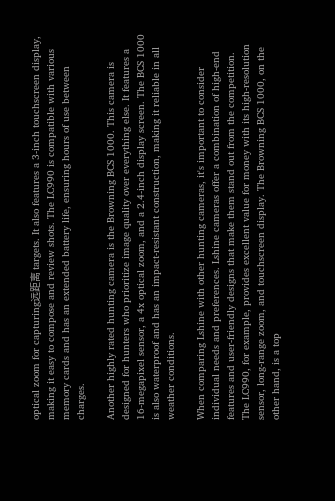optical zoom for capturing远距离 targets. It also features a 3-inch touchscreen display, making it easy to compose and review shots. The LC990 is compatible with various memory cards and has an extended battery life, ensuring hours of use between charges.

Another highly rated hunting camera is the Browning BCS 1000. This camera is designed for hunters who prioritize image quality over everything else. It features a 16-megapixel sensor, a 4x optical zoom, and a 2.4-inch display screen. The BCS 1000 is also waterproof and has an impact-resistant construction, making it reliable in all weather conditions.

When comparing Lshine with other hunting cameras, it's important to consider individual needs and preferences. Lshine cameras offer a combination of high-end features and user-friendly designs that make them stand out from the competition. The LC990, for example, provides excellent value for money with its high-resolution sensor, long-range zoom, and touchscreen display. The Browning BCS 1000, on the other hand, is a top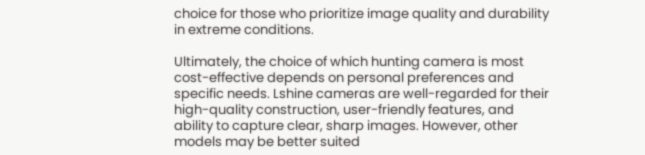choice for those who prioritize image quality and durability in extreme conditions.

Ultimately, the choice of which hunting camera is most cost-effective depends on personal preferences and specific needs. Lshine cameras are well-regarded for their high-quality construction, user-friendly features, and ability to capture clear, sharp images. However, other models may be better suited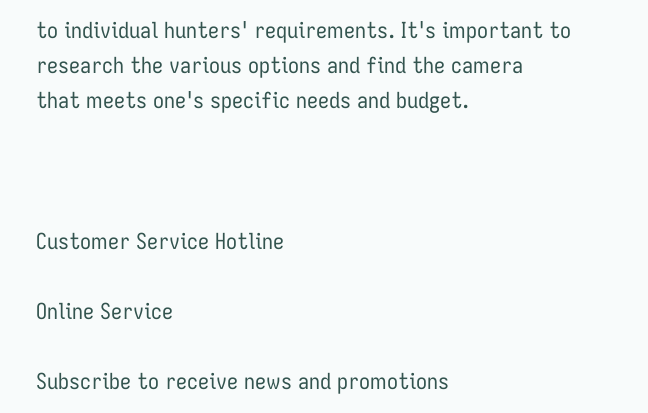to individual hunters' requirements. It's important to research the various options and find the camera that meets one's specific needs and budget.



Customer Service Hotline

Online Service

Subscribe to receive news and promotions